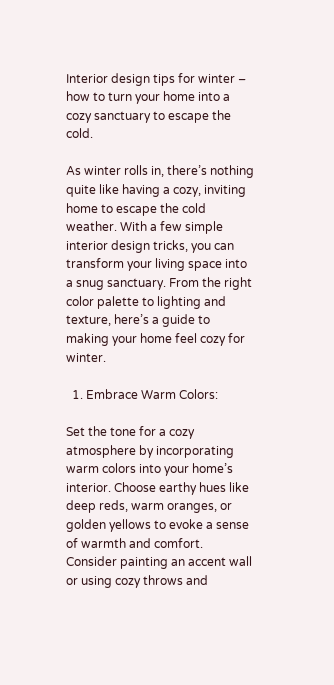Interior design tips for winter – how to turn your home into a cozy sanctuary to escape the cold.

As winter rolls in, there’s nothing quite like having a cozy, inviting home to escape the cold weather. With a few simple interior design tricks, you can transform your living space into a snug sanctuary. From the right color palette to lighting and texture, here’s a guide to making your home feel cozy for winter.

  1. Embrace Warm Colors:

Set the tone for a cozy atmosphere by incorporating warm colors into your home’s interior. Choose earthy hues like deep reds, warm oranges, or golden yellows to evoke a sense of warmth and comfort. Consider painting an accent wall or using cozy throws and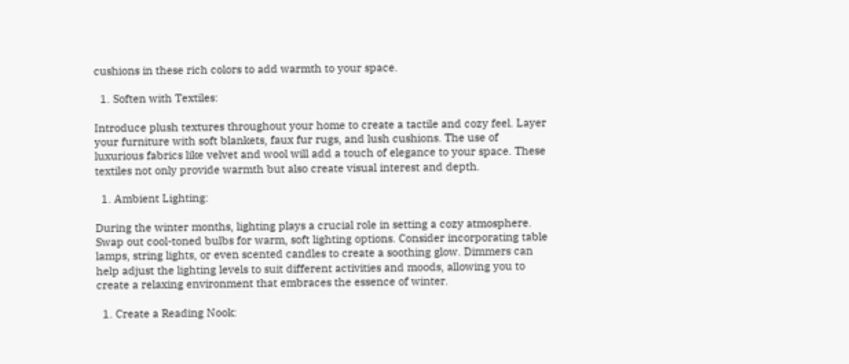cushions in these rich colors to add warmth to your space.

  1. Soften with Textiles:

Introduce plush textures throughout your home to create a tactile and cozy feel. Layer your furniture with soft blankets, faux fur rugs, and lush cushions. The use of luxurious fabrics like velvet and wool will add a touch of elegance to your space. These textiles not only provide warmth but also create visual interest and depth.

  1. Ambient Lighting:

During the winter months, lighting plays a crucial role in setting a cozy atmosphere. Swap out cool-toned bulbs for warm, soft lighting options. Consider incorporating table lamps, string lights, or even scented candles to create a soothing glow. Dimmers can help adjust the lighting levels to suit different activities and moods, allowing you to create a relaxing environment that embraces the essence of winter.

  1. Create a Reading Nook: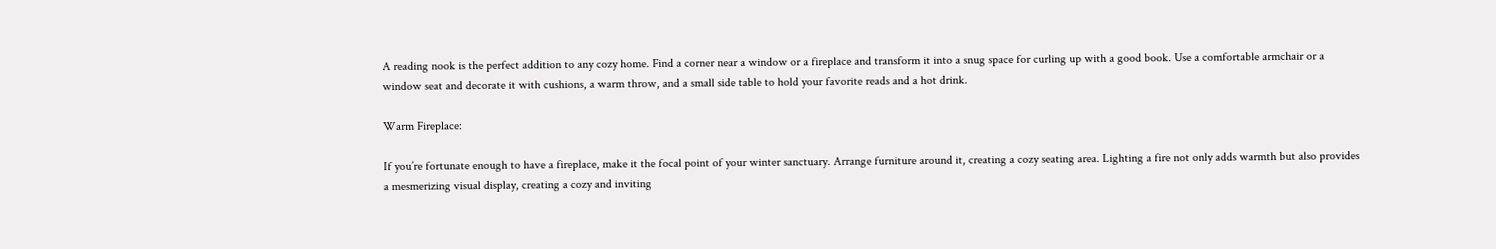A reading nook is the perfect addition to any cozy home. Find a corner near a window or a fireplace and transform it into a snug space for curling up with a good book. Use a comfortable armchair or a window seat and decorate it with cushions, a warm throw, and a small side table to hold your favorite reads and a hot drink.

Warm Fireplace:

If you’re fortunate enough to have a fireplace, make it the focal point of your winter sanctuary. Arrange furniture around it, creating a cozy seating area. Lighting a fire not only adds warmth but also provides a mesmerizing visual display, creating a cozy and inviting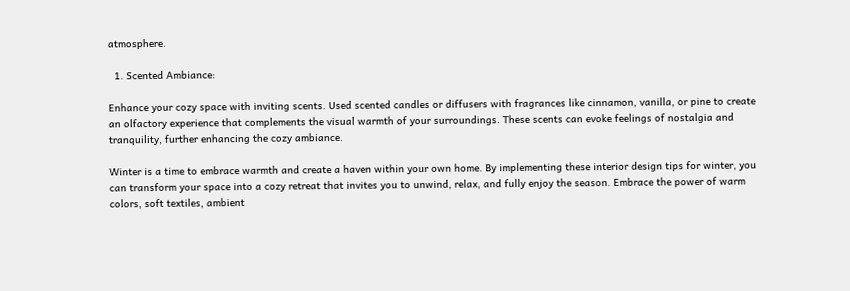atmosphere.

  1. Scented Ambiance:

Enhance your cozy space with inviting scents. Used scented candles or diffusers with fragrances like cinnamon, vanilla, or pine to create an olfactory experience that complements the visual warmth of your surroundings. These scents can evoke feelings of nostalgia and tranquility, further enhancing the cozy ambiance.

Winter is a time to embrace warmth and create a haven within your own home. By implementing these interior design tips for winter, you can transform your space into a cozy retreat that invites you to unwind, relax, and fully enjoy the season. Embrace the power of warm colors, soft textiles, ambient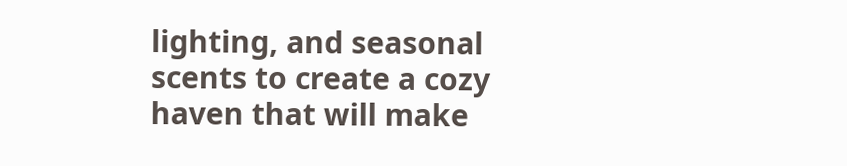lighting, and seasonal scents to create a cozy haven that will make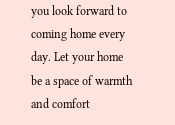you look forward to coming home every day. Let your home be a space of warmth and comfort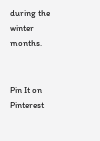during the winter months.


Pin It on Pinterest